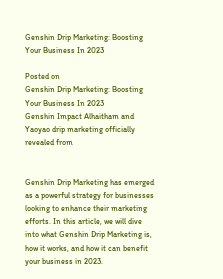Genshin Drip Marketing: Boosting Your Business In 2023

Posted on
Genshin Drip Marketing: Boosting Your Business In 2023
Genshin Impact Alhaitham and Yaoyao drip marketing officially revealed from


Genshin Drip Marketing has emerged as a powerful strategy for businesses looking to enhance their marketing efforts. In this article, we will dive into what Genshin Drip Marketing is, how it works, and how it can benefit your business in 2023.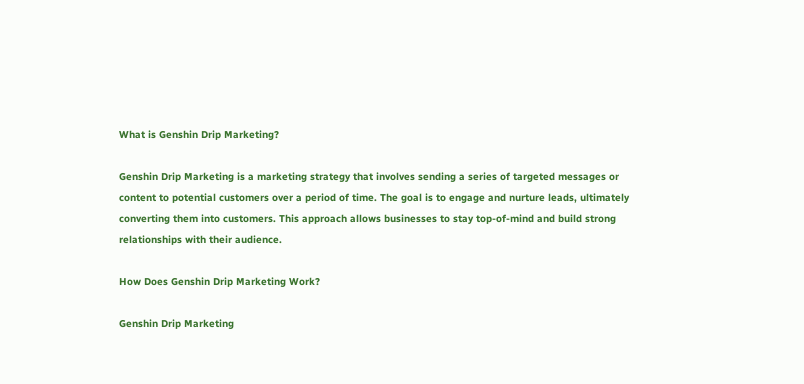What is Genshin Drip Marketing?

Genshin Drip Marketing is a marketing strategy that involves sending a series of targeted messages or content to potential customers over a period of time. The goal is to engage and nurture leads, ultimately converting them into customers. This approach allows businesses to stay top-of-mind and build strong relationships with their audience.

How Does Genshin Drip Marketing Work?

Genshin Drip Marketing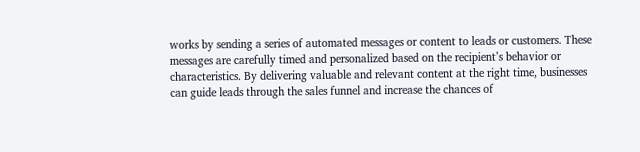works by sending a series of automated messages or content to leads or customers. These messages are carefully timed and personalized based on the recipient’s behavior or characteristics. By delivering valuable and relevant content at the right time, businesses can guide leads through the sales funnel and increase the chances of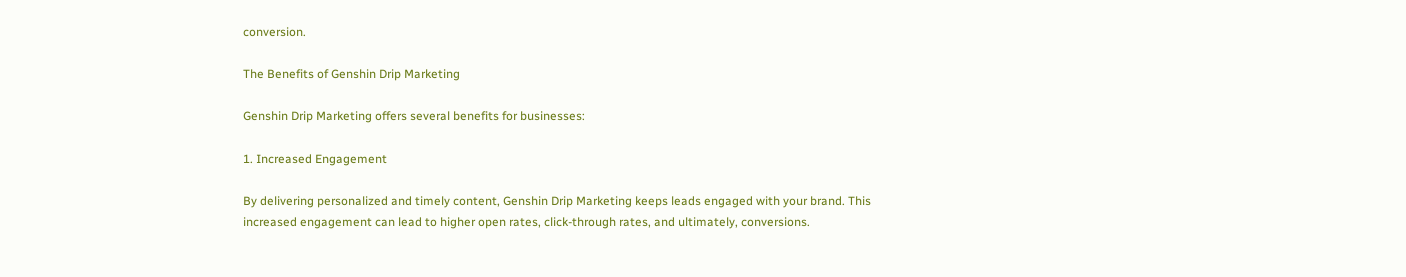conversion.

The Benefits of Genshin Drip Marketing

Genshin Drip Marketing offers several benefits for businesses:

1. Increased Engagement

By delivering personalized and timely content, Genshin Drip Marketing keeps leads engaged with your brand. This increased engagement can lead to higher open rates, click-through rates, and ultimately, conversions.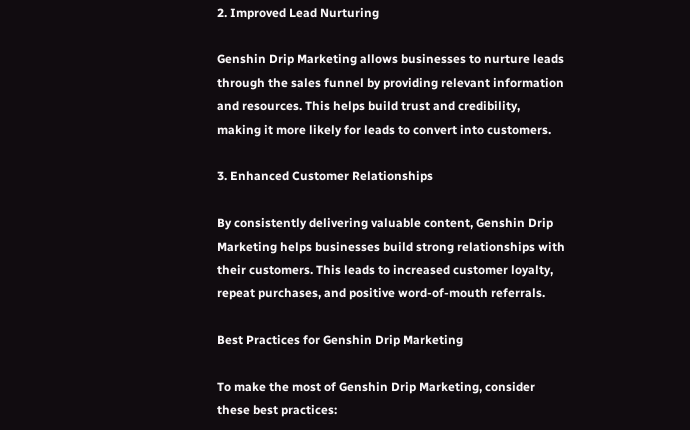2. Improved Lead Nurturing

Genshin Drip Marketing allows businesses to nurture leads through the sales funnel by providing relevant information and resources. This helps build trust and credibility, making it more likely for leads to convert into customers.

3. Enhanced Customer Relationships

By consistently delivering valuable content, Genshin Drip Marketing helps businesses build strong relationships with their customers. This leads to increased customer loyalty, repeat purchases, and positive word-of-mouth referrals.

Best Practices for Genshin Drip Marketing

To make the most of Genshin Drip Marketing, consider these best practices: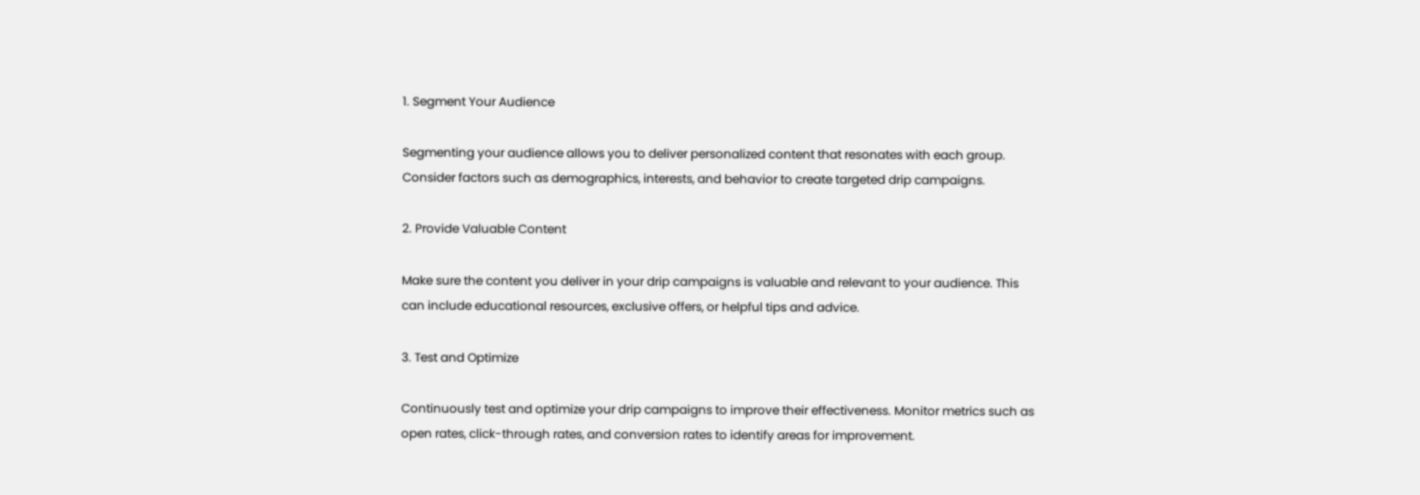1. Segment Your Audience

Segmenting your audience allows you to deliver personalized content that resonates with each group. Consider factors such as demographics, interests, and behavior to create targeted drip campaigns.

2. Provide Valuable Content

Make sure the content you deliver in your drip campaigns is valuable and relevant to your audience. This can include educational resources, exclusive offers, or helpful tips and advice.

3. Test and Optimize

Continuously test and optimize your drip campaigns to improve their effectiveness. Monitor metrics such as open rates, click-through rates, and conversion rates to identify areas for improvement.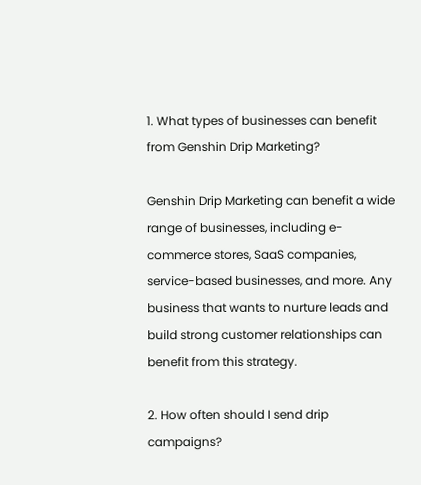1. What types of businesses can benefit from Genshin Drip Marketing?

Genshin Drip Marketing can benefit a wide range of businesses, including e-commerce stores, SaaS companies, service-based businesses, and more. Any business that wants to nurture leads and build strong customer relationships can benefit from this strategy.

2. How often should I send drip campaigns?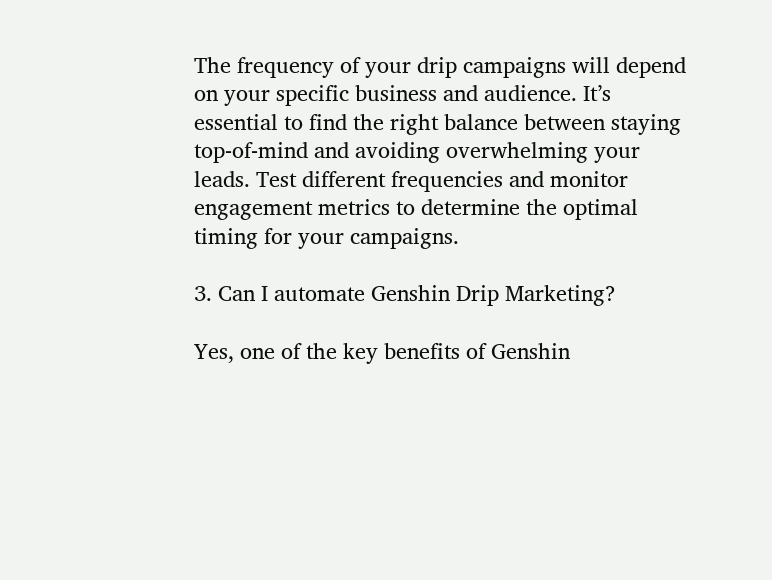The frequency of your drip campaigns will depend on your specific business and audience. It’s essential to find the right balance between staying top-of-mind and avoiding overwhelming your leads. Test different frequencies and monitor engagement metrics to determine the optimal timing for your campaigns.

3. Can I automate Genshin Drip Marketing?

Yes, one of the key benefits of Genshin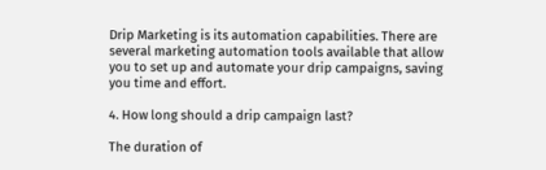Drip Marketing is its automation capabilities. There are several marketing automation tools available that allow you to set up and automate your drip campaigns, saving you time and effort.

4. How long should a drip campaign last?

The duration of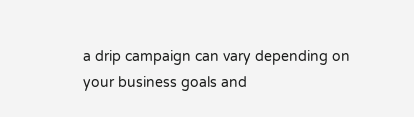a drip campaign can vary depending on your business goals and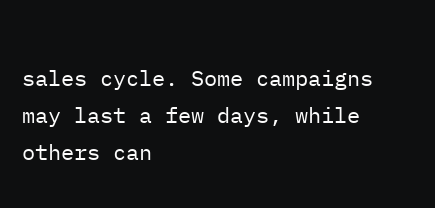sales cycle. Some campaigns may last a few days, while others can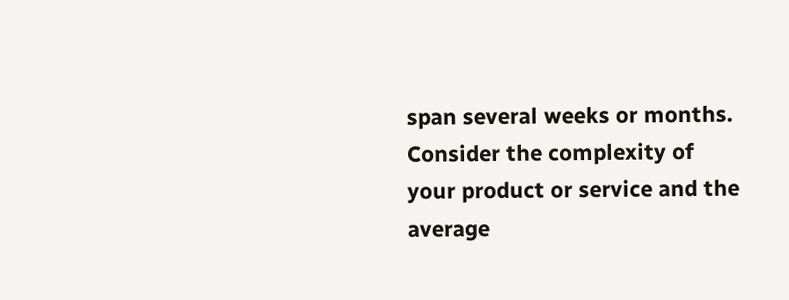span several weeks or months. Consider the complexity of your product or service and the average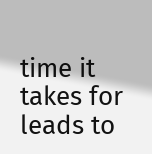time it takes for leads to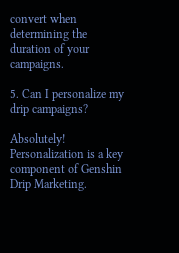convert when determining the duration of your campaigns.

5. Can I personalize my drip campaigns?

Absolutely! Personalization is a key component of Genshin Drip Marketing.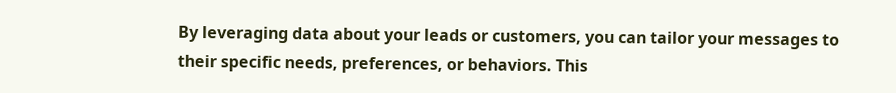By leveraging data about your leads or customers, you can tailor your messages to their specific needs, preferences, or behaviors. This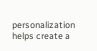personalization helps create a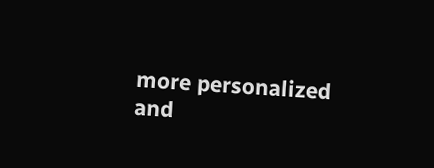more personalized and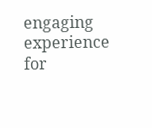engaging experience for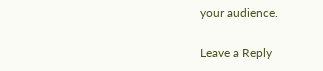your audience.

Leave a Reply